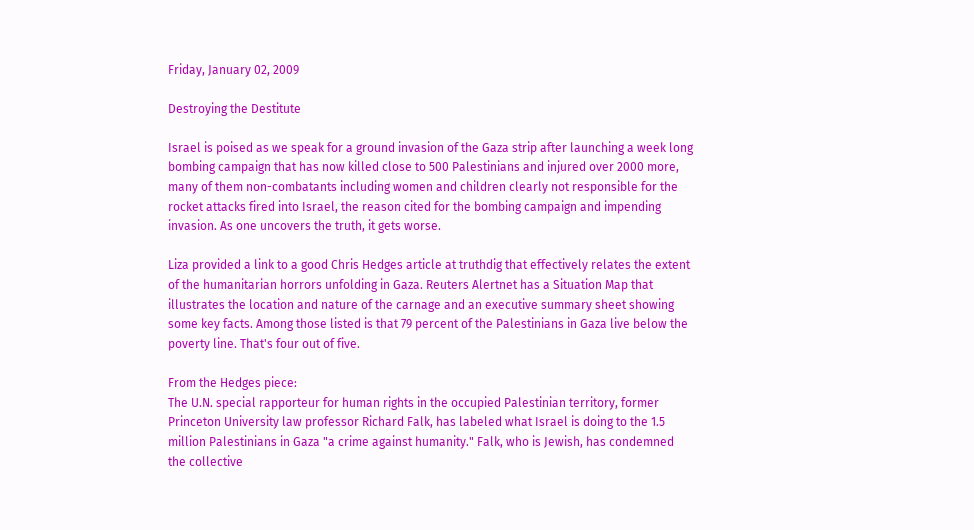Friday, January 02, 2009

Destroying the Destitute

Israel is poised as we speak for a ground invasion of the Gaza strip after launching a week long bombing campaign that has now killed close to 500 Palestinians and injured over 2000 more, many of them non-combatants including women and children clearly not responsible for the rocket attacks fired into Israel, the reason cited for the bombing campaign and impending invasion. As one uncovers the truth, it gets worse.

Liza provided a link to a good Chris Hedges article at truthdig that effectively relates the extent of the humanitarian horrors unfolding in Gaza. Reuters Alertnet has a Situation Map that illustrates the location and nature of the carnage and an executive summary sheet showing some key facts. Among those listed is that 79 percent of the Palestinians in Gaza live below the poverty line. That's four out of five.

From the Hedges piece:
The U.N. special rapporteur for human rights in the occupied Palestinian territory, former Princeton University law professor Richard Falk, has labeled what Israel is doing to the 1.5 million Palestinians in Gaza "a crime against humanity." Falk, who is Jewish, has condemned the collective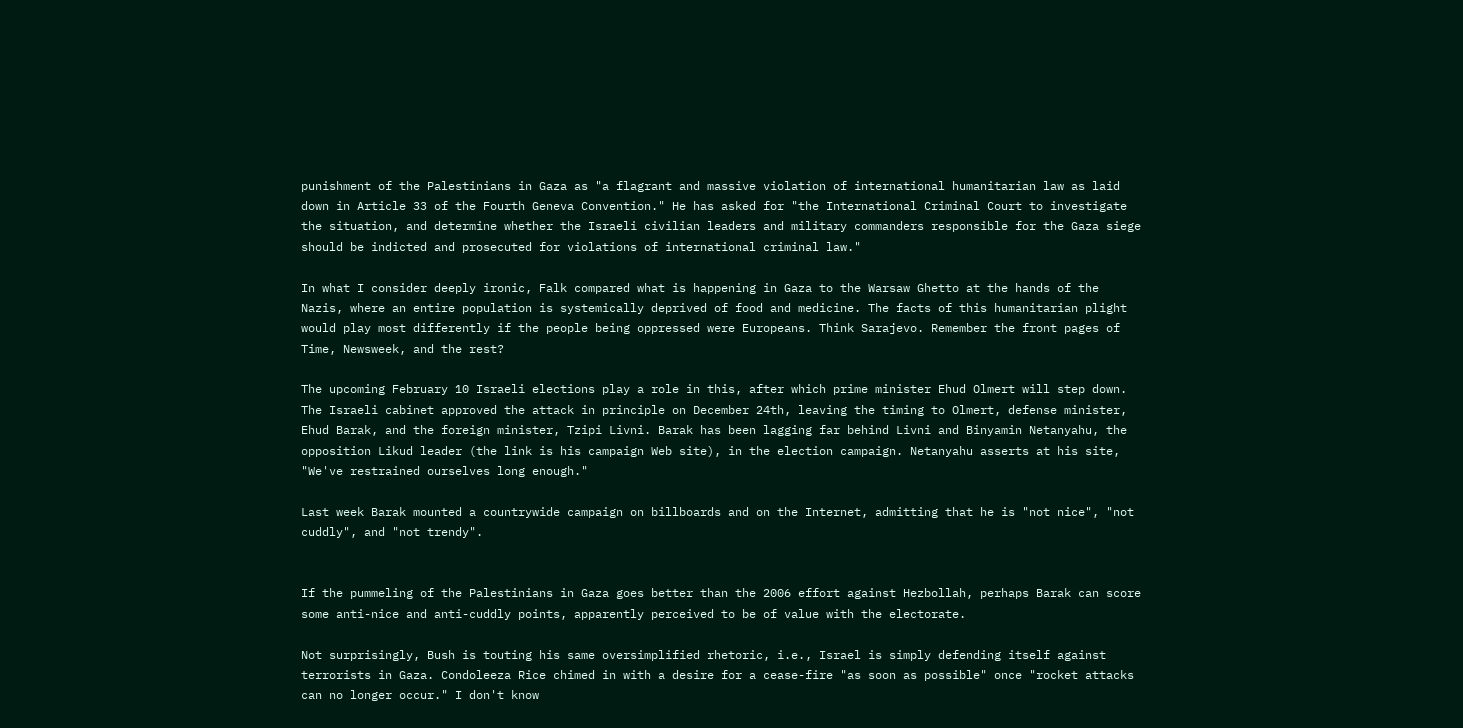punishment of the Palestinians in Gaza as "a flagrant and massive violation of international humanitarian law as laid down in Article 33 of the Fourth Geneva Convention." He has asked for "the International Criminal Court to investigate the situation, and determine whether the Israeli civilian leaders and military commanders responsible for the Gaza siege should be indicted and prosecuted for violations of international criminal law."

In what I consider deeply ironic, Falk compared what is happening in Gaza to the Warsaw Ghetto at the hands of the Nazis, where an entire population is systemically deprived of food and medicine. The facts of this humanitarian plight would play most differently if the people being oppressed were Europeans. Think Sarajevo. Remember the front pages of Time, Newsweek, and the rest?

The upcoming February 10 Israeli elections play a role in this, after which prime minister Ehud Olmert will step down. The Israeli cabinet approved the attack in principle on December 24th, leaving the timing to Olmert, defense minister, Ehud Barak, and the foreign minister, Tzipi Livni. Barak has been lagging far behind Livni and Binyamin Netanyahu, the opposition Likud leader (the link is his campaign Web site), in the election campaign. Netanyahu asserts at his site, "We've restrained ourselves long enough."

Last week Barak mounted a countrywide campaign on billboards and on the Internet, admitting that he is "not nice", "not cuddly", and "not trendy".


If the pummeling of the Palestinians in Gaza goes better than the 2006 effort against Hezbollah, perhaps Barak can score some anti-nice and anti-cuddly points, apparently perceived to be of value with the electorate.

Not surprisingly, Bush is touting his same oversimplified rhetoric, i.e., Israel is simply defending itself against terrorists in Gaza. Condoleeza Rice chimed in with a desire for a cease-fire "as soon as possible" once "rocket attacks can no longer occur." I don't know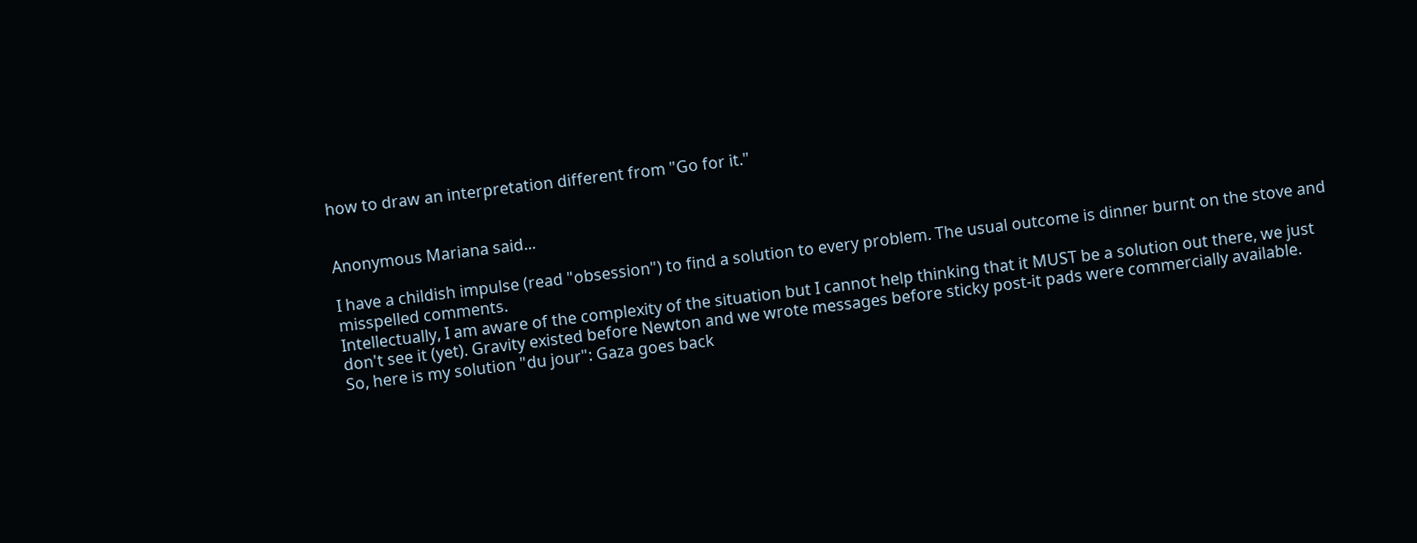how to draw an interpretation different from "Go for it."


Anonymous Mariana said...

I have a childish impulse (read "obsession") to find a solution to every problem. The usual outcome is dinner burnt on the stove and misspelled comments.
Intellectually, I am aware of the complexity of the situation but I cannot help thinking that it MUST be a solution out there, we just don't see it (yet). Gravity existed before Newton and we wrote messages before sticky post-it pads were commercially available.
So, here is my solution "du jour": Gaza goes back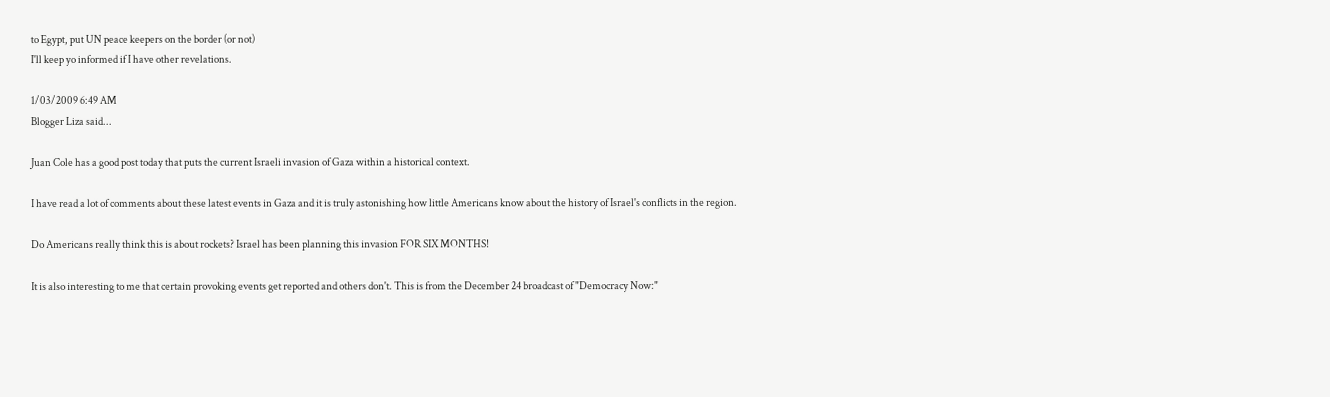to Egypt, put UN peace keepers on the border (or not)
I'll keep yo informed if I have other revelations.

1/03/2009 6:49 AM
Blogger Liza said...

Juan Cole has a good post today that puts the current Israeli invasion of Gaza within a historical context.

I have read a lot of comments about these latest events in Gaza and it is truly astonishing how little Americans know about the history of Israel's conflicts in the region.

Do Americans really think this is about rockets? Israel has been planning this invasion FOR SIX MONTHS!

It is also interesting to me that certain provoking events get reported and others don't. This is from the December 24 broadcast of "Democracy Now:"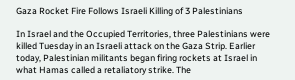Gaza Rocket Fire Follows Israeli Killing of 3 Palestinians

In Israel and the Occupied Territories, three Palestinians were killed Tuesday in an Israeli attack on the Gaza Strip. Earlier today, Palestinian militants began firing rockets at Israel in what Hamas called a retaliatory strike. The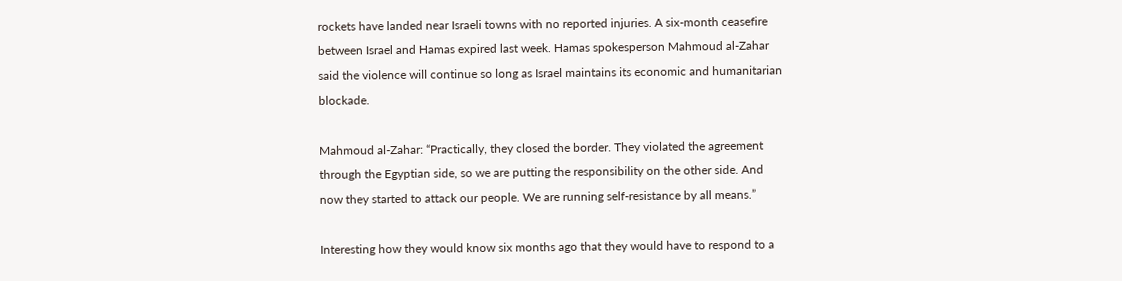rockets have landed near Israeli towns with no reported injuries. A six-month ceasefire between Israel and Hamas expired last week. Hamas spokesperson Mahmoud al-Zahar said the violence will continue so long as Israel maintains its economic and humanitarian blockade.

Mahmoud al-Zahar: “Practically, they closed the border. They violated the agreement through the Egyptian side, so we are putting the responsibility on the other side. And now they started to attack our people. We are running self-resistance by all means.”

Interesting how they would know six months ago that they would have to respond to a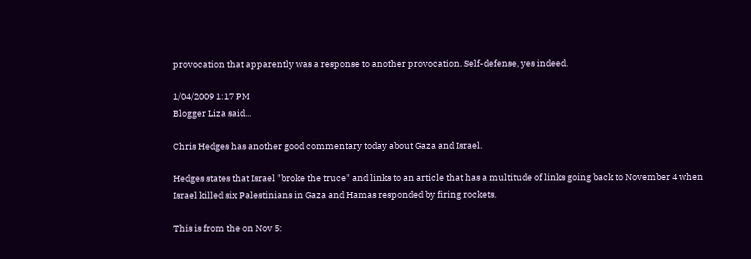provocation that apparently was a response to another provocation. Self-defense, yes indeed.

1/04/2009 1:17 PM
Blogger Liza said...

Chris Hedges has another good commentary today about Gaza and Israel.

Hedges states that Israel "broke the truce" and links to an article that has a multitude of links going back to November 4 when Israel killed six Palestinians in Gaza and Hamas responded by firing rockets.

This is from the on Nov 5: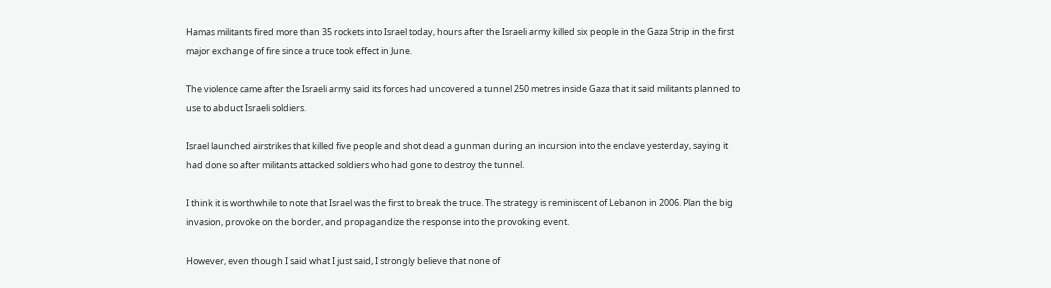Hamas militants fired more than 35 rockets into Israel today, hours after the Israeli army killed six people in the Gaza Strip in the first major exchange of fire since a truce took effect in June.

The violence came after the Israeli army said its forces had uncovered a tunnel 250 metres inside Gaza that it said militants planned to use to abduct Israeli soldiers.

Israel launched airstrikes that killed five people and shot dead a gunman during an incursion into the enclave yesterday, saying it had done so after militants attacked soldiers who had gone to destroy the tunnel.

I think it is worthwhile to note that Israel was the first to break the truce. The strategy is reminiscent of Lebanon in 2006. Plan the big invasion, provoke on the border, and propagandize the response into the provoking event.

However, even though I said what I just said, I strongly believe that none of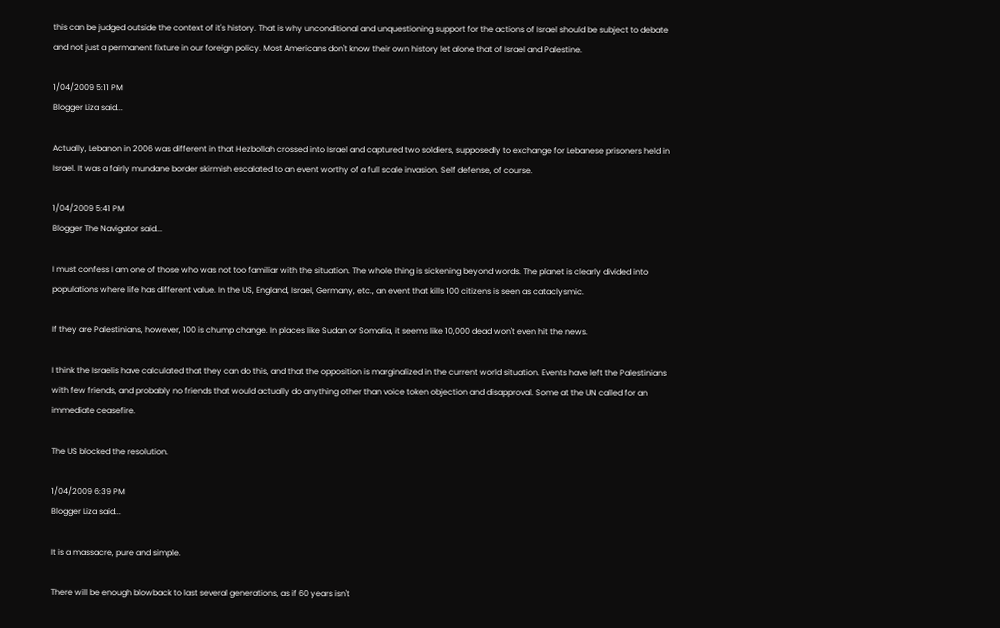this can be judged outside the context of it's history. That is why unconditional and unquestioning support for the actions of Israel should be subject to debate and not just a permanent fixture in our foreign policy. Most Americans don't know their own history let alone that of Israel and Palestine.

1/04/2009 5:11 PM
Blogger Liza said...

Actually, Lebanon in 2006 was different in that Hezbollah crossed into Israel and captured two soldiers, supposedly to exchange for Lebanese prisoners held in Israel. It was a fairly mundane border skirmish escalated to an event worthy of a full scale invasion. Self defense, of course.

1/04/2009 5:41 PM
Blogger The Navigator said...

I must confess I am one of those who was not too familiar with the situation. The whole thing is sickening beyond words. The planet is clearly divided into populations where life has different value. In the US, England, Israel, Germany, etc., an event that kills 100 citizens is seen as cataclysmic.

If they are Palestinians, however, 100 is chump change. In places like Sudan or Somalia, it seems like 10,000 dead won't even hit the news.

I think the Israelis have calculated that they can do this, and that the opposition is marginalized in the current world situation. Events have left the Palestinians with few friends, and probably no friends that would actually do anything other than voice token objection and disapproval. Some at the UN called for an immediate ceasefire.

The US blocked the resolution.

1/04/2009 6:39 PM
Blogger Liza said...

It is a massacre, pure and simple.

There will be enough blowback to last several generations, as if 60 years isn't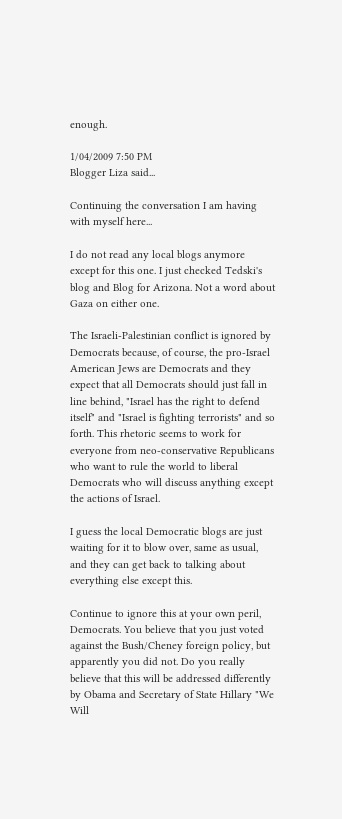enough.

1/04/2009 7:50 PM
Blogger Liza said...

Continuing the conversation I am having with myself here...

I do not read any local blogs anymore except for this one. I just checked Tedski's blog and Blog for Arizona. Not a word about Gaza on either one.

The Israeli-Palestinian conflict is ignored by Democrats because, of course, the pro-Israel American Jews are Democrats and they expect that all Democrats should just fall in line behind, "Israel has the right to defend itself" and "Israel is fighting terrorists" and so forth. This rhetoric seems to work for everyone from neo-conservative Republicans who want to rule the world to liberal Democrats who will discuss anything except the actions of Israel.

I guess the local Democratic blogs are just waiting for it to blow over, same as usual, and they can get back to talking about everything else except this.

Continue to ignore this at your own peril, Democrats. You believe that you just voted against the Bush/Cheney foreign policy, but apparently you did not. Do you really believe that this will be addressed differently by Obama and Secretary of State Hillary "We Will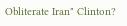Obliterate Iran" Clinton?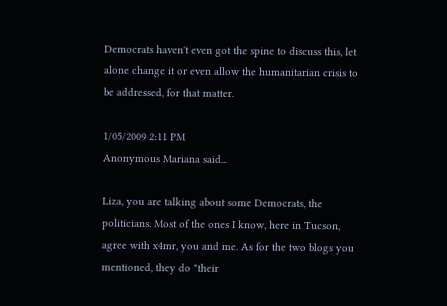Democrats haven't even got the spine to discuss this, let alone change it or even allow the humanitarian crisis to be addressed, for that matter.

1/05/2009 2:11 PM
Anonymous Mariana said...

Liza, you are talking about some Democrats, the politicians. Most of the ones I know, here in Tucson, agree with x4mr, you and me. As for the two blogs you mentioned, they do "their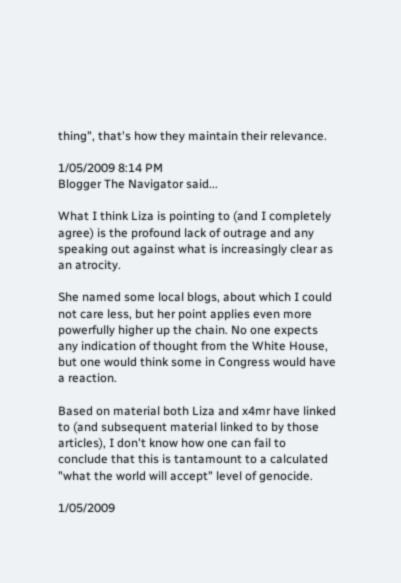thing", that's how they maintain their relevance.

1/05/2009 8:14 PM
Blogger The Navigator said...

What I think Liza is pointing to (and I completely agree) is the profound lack of outrage and any speaking out against what is increasingly clear as an atrocity.

She named some local blogs, about which I could not care less, but her point applies even more powerfully higher up the chain. No one expects any indication of thought from the White House, but one would think some in Congress would have a reaction.

Based on material both Liza and x4mr have linked to (and subsequent material linked to by those articles), I don't know how one can fail to conclude that this is tantamount to a calculated "what the world will accept" level of genocide.

1/05/2009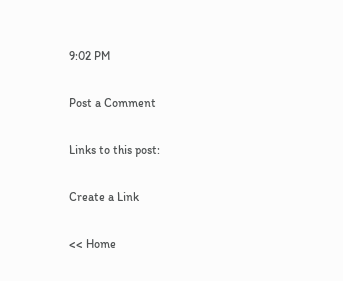9:02 PM

Post a Comment

Links to this post:

Create a Link

<< Home